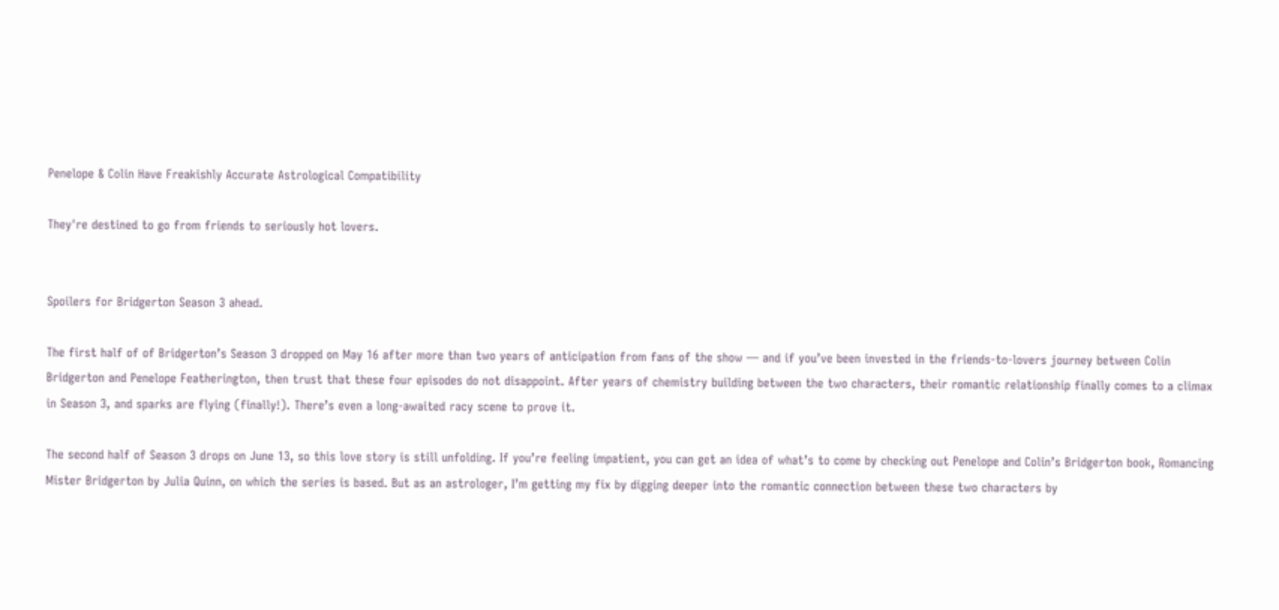Penelope & Colin Have Freakishly Accurate Astrological Compatibility

They're destined to go from friends to seriously hot lovers.


Spoilers for Bridgerton Season 3 ahead.

The first half of of Bridgerton’s Season 3 dropped on May 16 after more than two years of anticipation from fans of the show — and if you’ve been invested in the friends-to-lovers journey between Colin Bridgerton and Penelope Featherington, then trust that these four episodes do not disappoint. After years of chemistry building between the two characters, their romantic relationship finally comes to a climax in Season 3, and sparks are flying (finally!). There’s even a long-awaited racy scene to prove it.

The second half of Season 3 drops on June 13, so this love story is still unfolding. If you’re feeling impatient, you can get an idea of what’s to come by checking out Penelope and Colin’s Bridgerton book, Romancing Mister Bridgerton by Julia Quinn, on which the series is based. But as an astrologer, I’m getting my fix by digging deeper into the romantic connection between these two characters by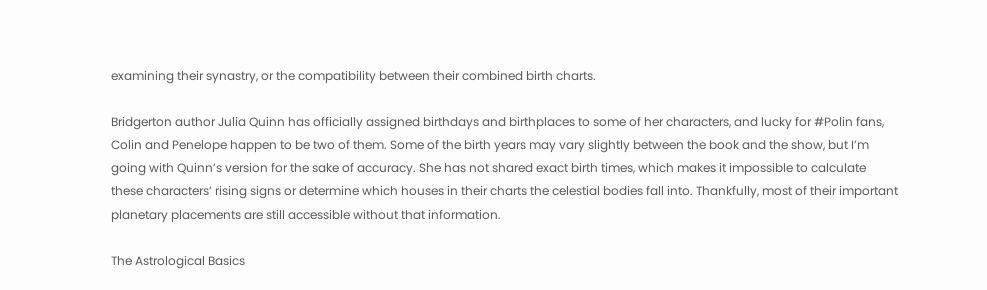examining their synastry, or the compatibility between their combined birth charts.

Bridgerton author Julia Quinn has officially assigned birthdays and birthplaces to some of her characters, and lucky for #Polin fans, Colin and Penelope happen to be two of them. Some of the birth years may vary slightly between the book and the show, but I’m going with Quinn’s version for the sake of accuracy. She has not shared exact birth times, which makes it impossible to calculate these characters’ rising signs or determine which houses in their charts the celestial bodies fall into. Thankfully, most of their important planetary placements are still accessible without that information.

The Astrological Basics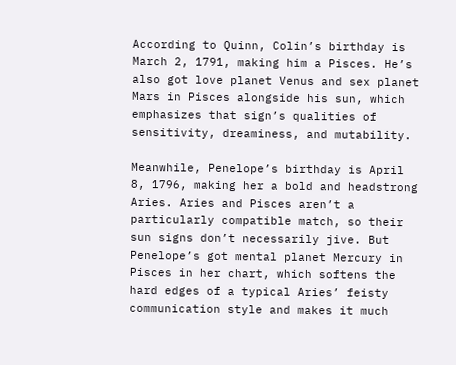According to Quinn, Colin’s birthday is March 2, 1791, making him a Pisces. He’s also got love planet Venus and sex planet Mars in Pisces alongside his sun, which emphasizes that sign’s qualities of sensitivity, dreaminess, and mutability.

Meanwhile, Penelope’s birthday is April 8, 1796, making her a bold and headstrong Aries. Aries and Pisces aren’t a particularly compatible match, so their sun signs don’t necessarily jive. But Penelope’s got mental planet Mercury in Pisces in her chart, which softens the hard edges of a typical Aries’ feisty communication style and makes it much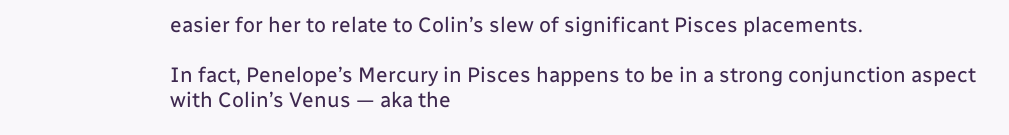easier for her to relate to Colin’s slew of significant Pisces placements.

In fact, Penelope’s Mercury in Pisces happens to be in a strong conjunction aspect with Colin’s Venus — aka the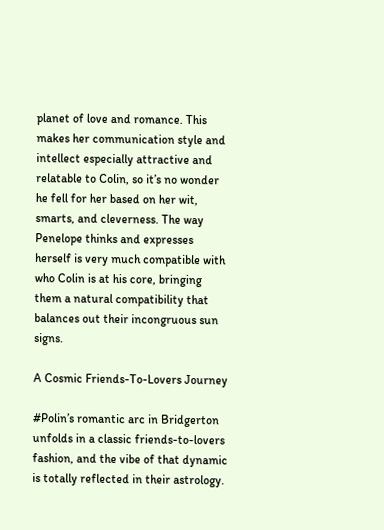planet of love and romance. This makes her communication style and intellect especially attractive and relatable to Colin, so it’s no wonder he fell for her based on her wit, smarts, and cleverness. The way Penelope thinks and expresses herself is very much compatible with who Colin is at his core, bringing them a natural compatibility that balances out their incongruous sun signs.

A Cosmic Friends-To-Lovers Journey

#Polin’s romantic arc in Bridgerton unfolds in a classic friends-to-lovers fashion, and the vibe of that dynamic is totally reflected in their astrology.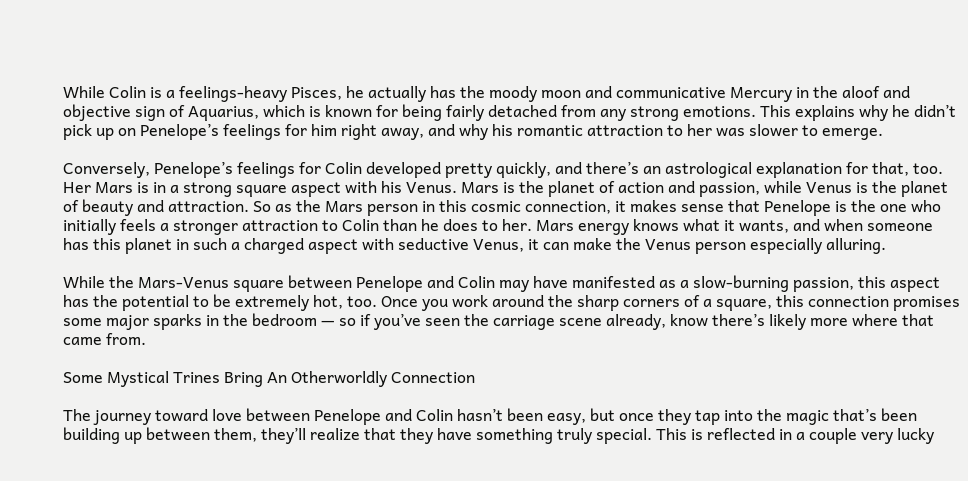While Colin is a feelings-heavy Pisces, he actually has the moody moon and communicative Mercury in the aloof and objective sign of Aquarius, which is known for being fairly detached from any strong emotions. This explains why he didn’t pick up on Penelope’s feelings for him right away, and why his romantic attraction to her was slower to emerge.

Conversely, Penelope’s feelings for Colin developed pretty quickly, and there’s an astrological explanation for that, too. Her Mars is in a strong square aspect with his Venus. Mars is the planet of action and passion, while Venus is the planet of beauty and attraction. So as the Mars person in this cosmic connection, it makes sense that Penelope is the one who initially feels a stronger attraction to Colin than he does to her. Mars energy knows what it wants, and when someone has this planet in such a charged aspect with seductive Venus, it can make the Venus person especially alluring.

While the Mars-Venus square between Penelope and Colin may have manifested as a slow-burning passion, this aspect has the potential to be extremely hot, too. Once you work around the sharp corners of a square, this connection promises some major sparks in the bedroom — so if you’ve seen the carriage scene already, know there’s likely more where that came from.

Some Mystical Trines Bring An Otherworldly Connection

The journey toward love between Penelope and Colin hasn’t been easy, but once they tap into the magic that’s been building up between them, they’ll realize that they have something truly special. This is reflected in a couple very lucky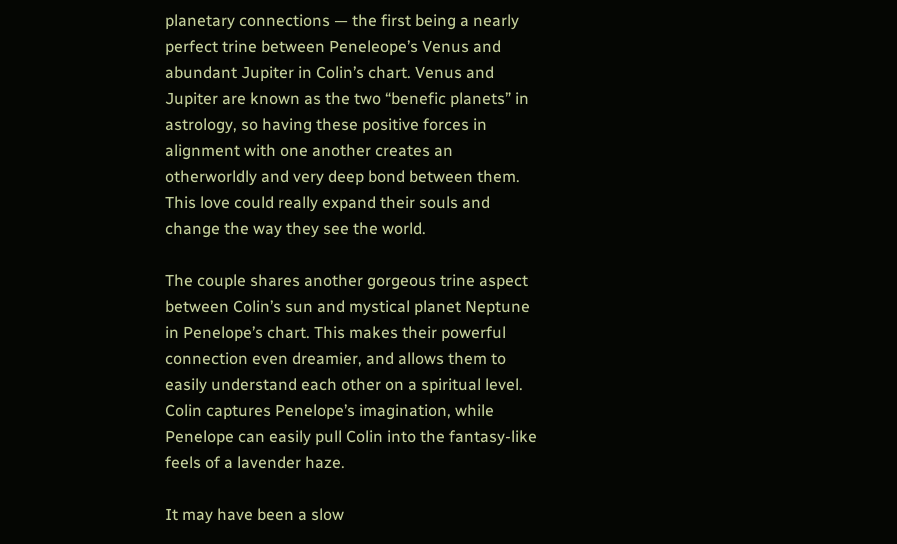planetary connections — the first being a nearly perfect trine between Peneleope’s Venus and abundant Jupiter in Colin’s chart. Venus and Jupiter are known as the two “benefic planets” in astrology, so having these positive forces in alignment with one another creates an otherworldly and very deep bond between them. This love could really expand their souls and change the way they see the world.

The couple shares another gorgeous trine aspect between Colin’s sun and mystical planet Neptune in Penelope’s chart. This makes their powerful connection even dreamier, and allows them to easily understand each other on a spiritual level. Colin captures Penelope’s imagination, while Penelope can easily pull Colin into the fantasy-like feels of a lavender haze.

It may have been a slow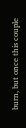burn, but once this couple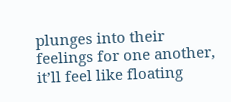plunges into their feelings for one another, it’ll feel like floating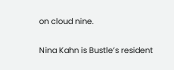on cloud nine.

Nina Kahn is Bustle’s resident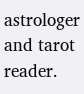astrologer and tarot reader.